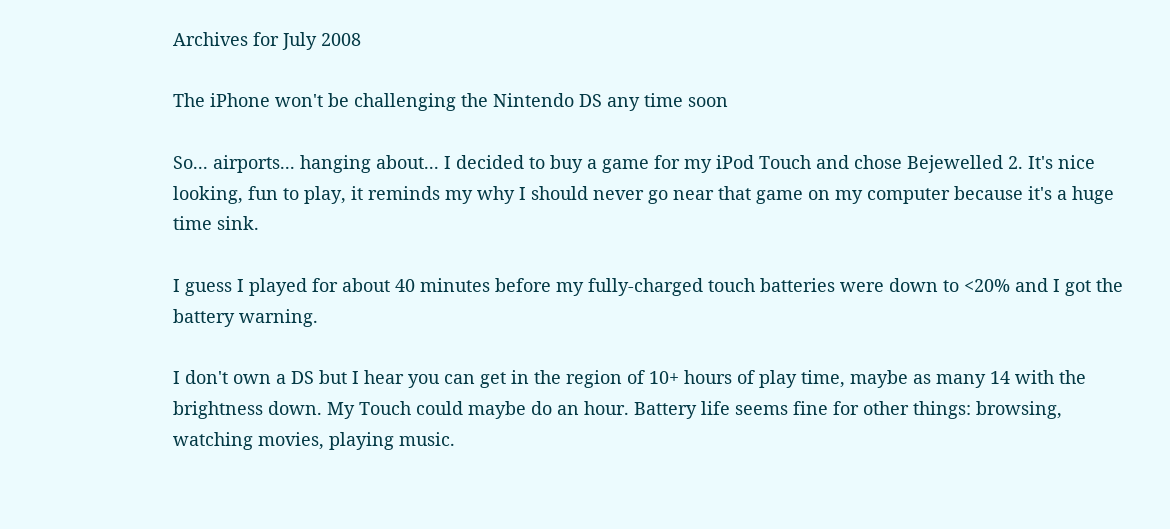Archives for July 2008

The iPhone won't be challenging the Nintendo DS any time soon

So... airports... hanging about... I decided to buy a game for my iPod Touch and chose Bejewelled 2. It's nice looking, fun to play, it reminds my why I should never go near that game on my computer because it's a huge time sink.

I guess I played for about 40 minutes before my fully-charged touch batteries were down to <20% and I got the battery warning.

I don't own a DS but I hear you can get in the region of 10+ hours of play time, maybe as many 14 with the brightness down. My Touch could maybe do an hour. Battery life seems fine for other things: browsing, watching movies, playing music.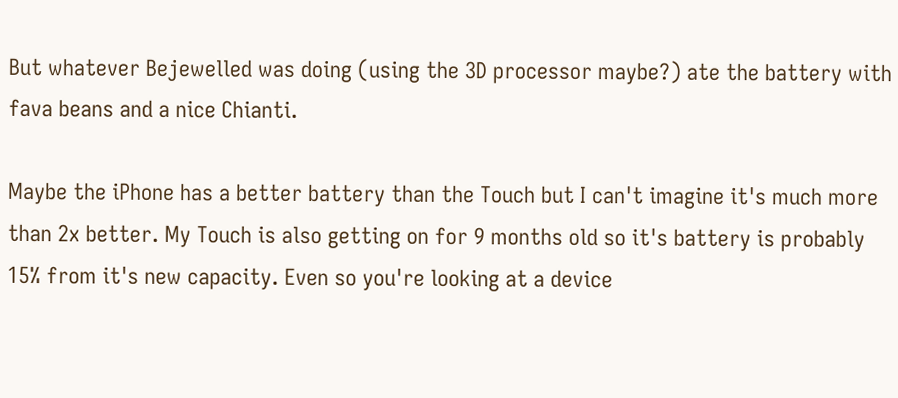But whatever Bejewelled was doing (using the 3D processor maybe?) ate the battery with fava beans and a nice Chianti.

Maybe the iPhone has a better battery than the Touch but I can't imagine it's much more than 2x better. My Touch is also getting on for 9 months old so it's battery is probably 15% from it's new capacity. Even so you're looking at a device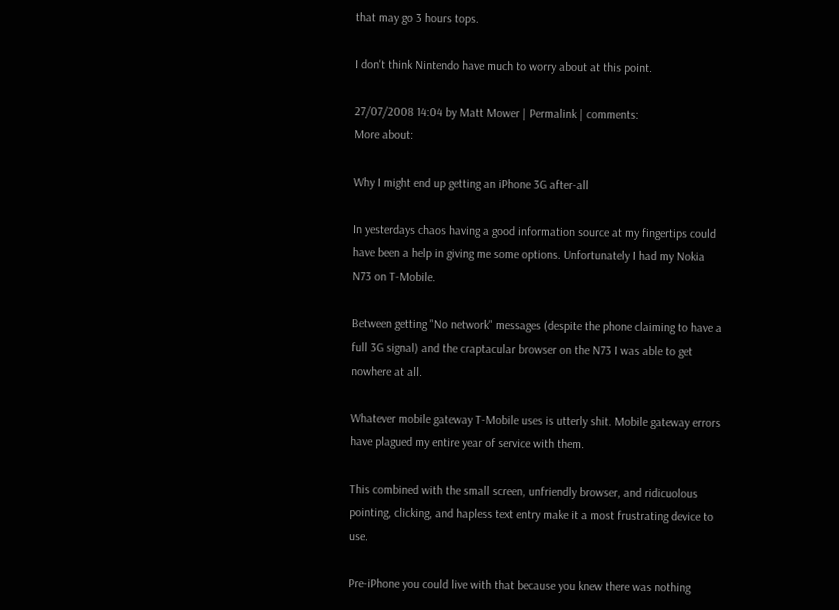that may go 3 hours tops.

I don't think Nintendo have much to worry about at this point.

27/07/2008 14:04 by Matt Mower | Permalink | comments:
More about:

Why I might end up getting an iPhone 3G after-all

In yesterdays chaos having a good information source at my fingertips could have been a help in giving me some options. Unfortunately I had my Nokia N73 on T-Mobile.

Between getting "No network" messages (despite the phone claiming to have a full 3G signal) and the craptacular browser on the N73 I was able to get nowhere at all.

Whatever mobile gateway T-Mobile uses is utterly shit. Mobile gateway errors have plagued my entire year of service with them.

This combined with the small screen, unfriendly browser, and ridicuolous pointing, clicking, and hapless text entry make it a most frustrating device to use.

Pre-iPhone you could live with that because you knew there was nothing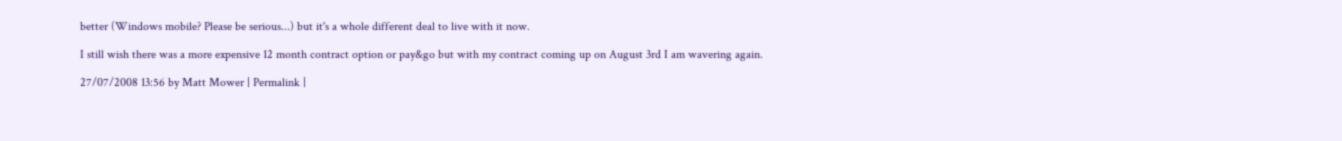better (Windows mobile? Please be serious...) but it's a whole different deal to live with it now.

I still wish there was a more expensive 12 month contract option or pay&go but with my contract coming up on August 3rd I am wavering again.

27/07/2008 13:56 by Matt Mower | Permalink |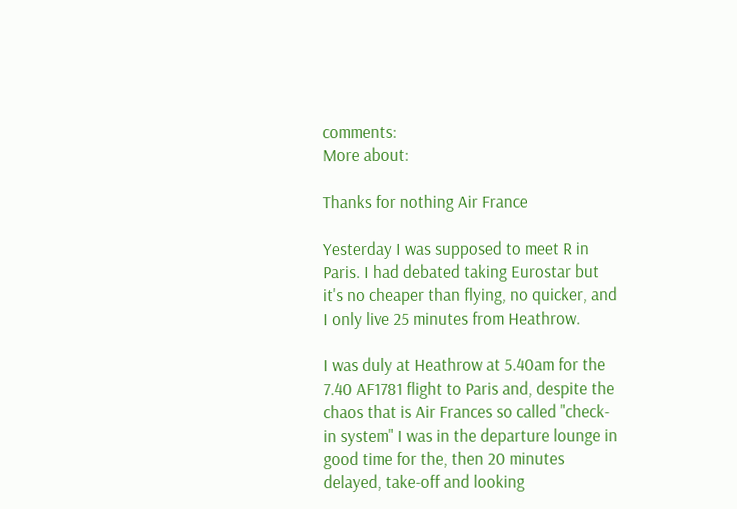comments:
More about:

Thanks for nothing Air France

Yesterday I was supposed to meet R in Paris. I had debated taking Eurostar but it's no cheaper than flying, no quicker, and I only live 25 minutes from Heathrow.

I was duly at Heathrow at 5.40am for the 7.40 AF1781 flight to Paris and, despite the chaos that is Air Frances so called "check-in system" I was in the departure lounge in good time for the, then 20 minutes delayed, take-off and looking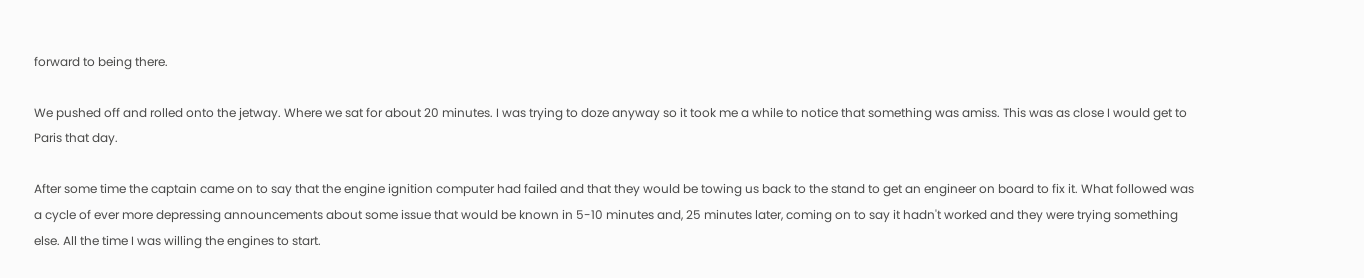forward to being there.

We pushed off and rolled onto the jetway. Where we sat for about 20 minutes. I was trying to doze anyway so it took me a while to notice that something was amiss. This was as close I would get to Paris that day.

After some time the captain came on to say that the engine ignition computer had failed and that they would be towing us back to the stand to get an engineer on board to fix it. What followed was a cycle of ever more depressing announcements about some issue that would be known in 5-10 minutes and, 25 minutes later, coming on to say it hadn't worked and they were trying something else. All the time I was willing the engines to start.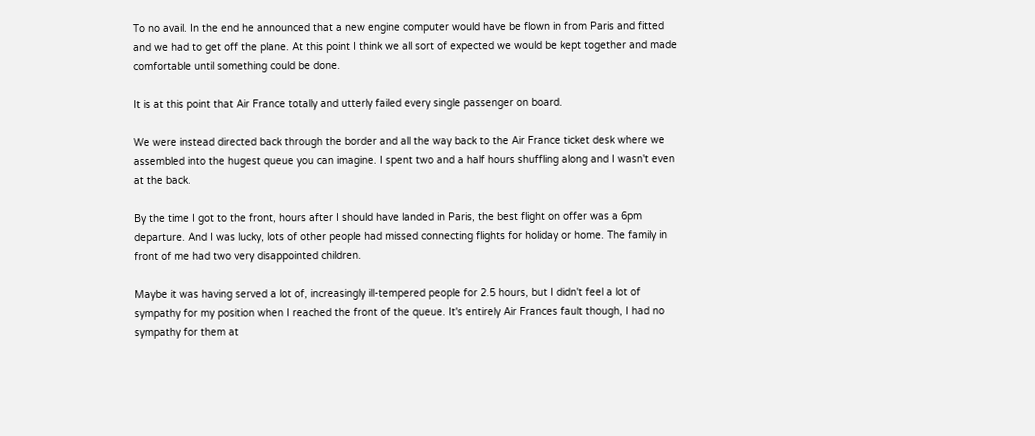To no avail. In the end he announced that a new engine computer would have be flown in from Paris and fitted and we had to get off the plane. At this point I think we all sort of expected we would be kept together and made comfortable until something could be done.

It is at this point that Air France totally and utterly failed every single passenger on board.

We were instead directed back through the border and all the way back to the Air France ticket desk where we assembled into the hugest queue you can imagine. I spent two and a half hours shuffling along and I wasn't even at the back.

By the time I got to the front, hours after I should have landed in Paris, the best flight on offer was a 6pm departure. And I was lucky, lots of other people had missed connecting flights for holiday or home. The family in front of me had two very disappointed children.

Maybe it was having served a lot of, increasingly ill-tempered people for 2.5 hours, but I didn't feel a lot of sympathy for my position when I reached the front of the queue. It's entirely Air Frances fault though, I had no sympathy for them at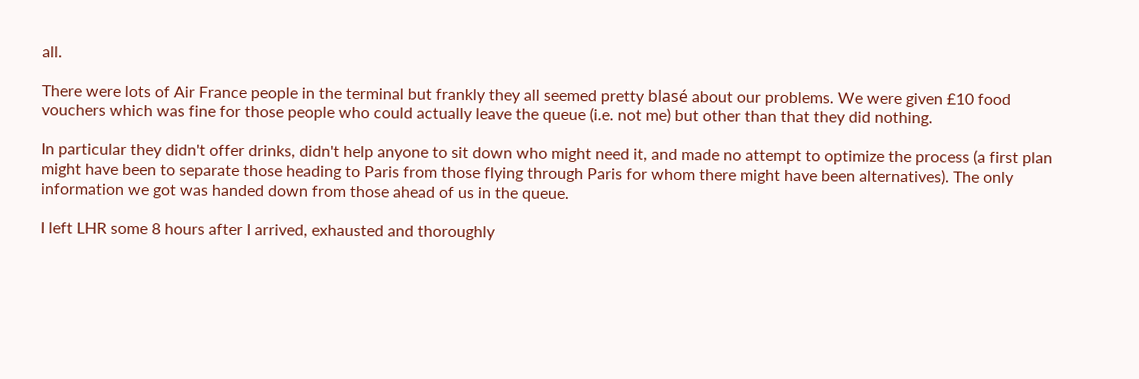all.

There were lots of Air France people in the terminal but frankly they all seemed pretty blasé about our problems. We were given £10 food vouchers which was fine for those people who could actually leave the queue (i.e. not me) but other than that they did nothing.

In particular they didn't offer drinks, didn't help anyone to sit down who might need it, and made no attempt to optimize the process (a first plan might have been to separate those heading to Paris from those flying through Paris for whom there might have been alternatives). The only information we got was handed down from those ahead of us in the queue.

I left LHR some 8 hours after I arrived, exhausted and thoroughly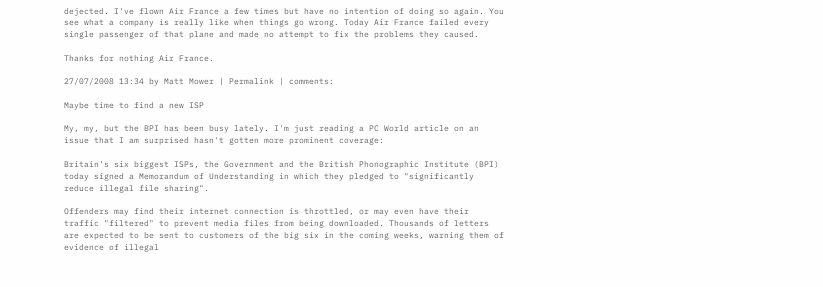dejected. I've flown Air France a few times but have no intention of doing so again. You see what a company is really like when things go wrong. Today Air France failed every single passenger of that plane and made no attempt to fix the problems they caused.

Thanks for nothing Air France.

27/07/2008 13:34 by Matt Mower | Permalink | comments:

Maybe time to find a new ISP

My, my, but the BPI has been busy lately. I'm just reading a PC World article on an issue that I am surprised hasn't gotten more prominent coverage:

Britain's six biggest ISPs, the Government and the British Phonographic Institute (BPI) today signed a Memorandum of Understanding in which they pledged to "significantly reduce illegal file sharing".

Offenders may find their internet connection is throttled, or may even have their traffic "filtered" to prevent media files from being downloaded. Thousands of letters are expected to be sent to customers of the big six in the coming weeks, warning them of evidence of illegal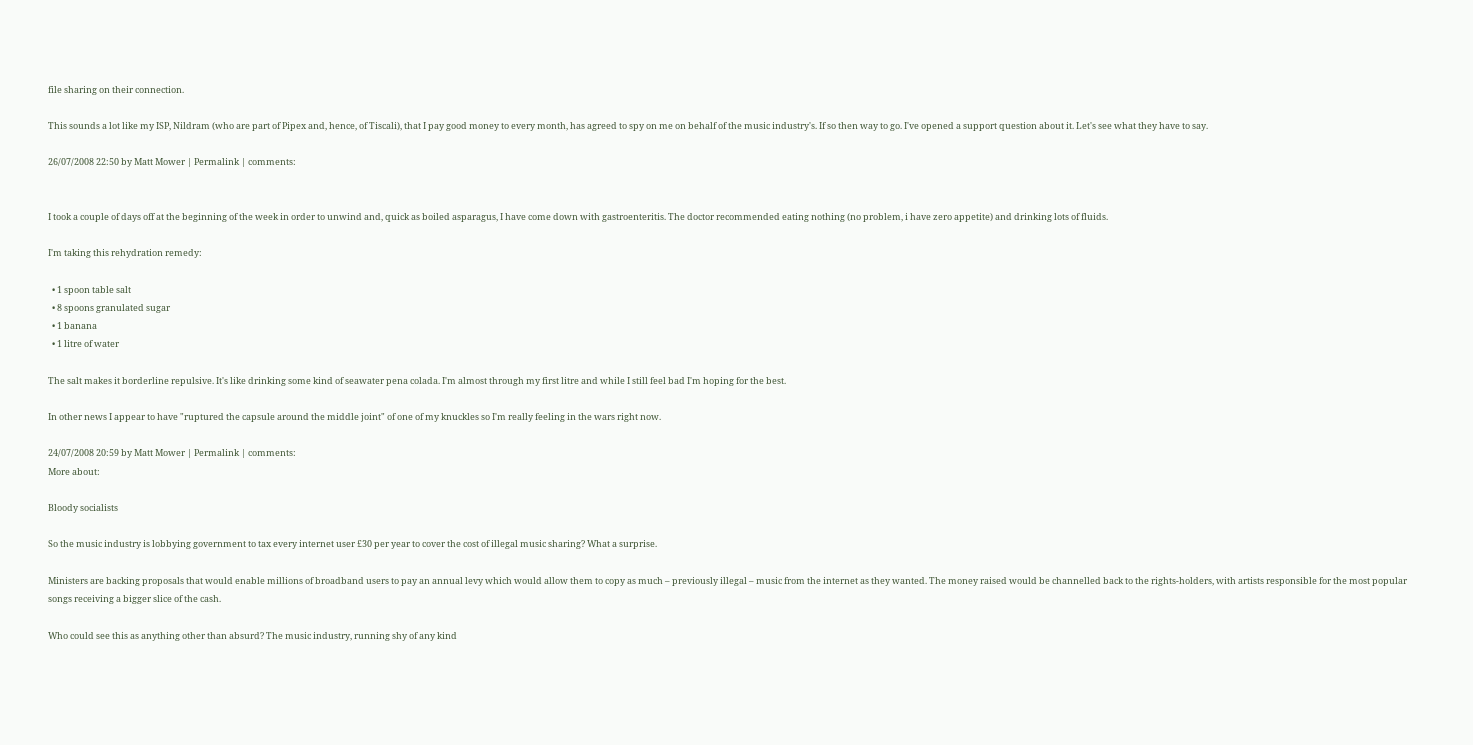file sharing on their connection.

This sounds a lot like my ISP, Nildram (who are part of Pipex and, hence, of Tiscali), that I pay good money to every month, has agreed to spy on me on behalf of the music industry's. If so then way to go. I've opened a support question about it. Let's see what they have to say.

26/07/2008 22:50 by Matt Mower | Permalink | comments:


I took a couple of days off at the beginning of the week in order to unwind and, quick as boiled asparagus, I have come down with gastroenteritis. The doctor recommended eating nothing (no problem, i have zero appetite) and drinking lots of fluids.

I'm taking this rehydration remedy:

  • 1 spoon table salt
  • 8 spoons granulated sugar
  • 1 banana
  • 1 litre of water

The salt makes it borderline repulsive. It's like drinking some kind of seawater pena colada. I'm almost through my first litre and while I still feel bad I'm hoping for the best.

In other news I appear to have "ruptured the capsule around the middle joint" of one of my knuckles so I'm really feeling in the wars right now.

24/07/2008 20:59 by Matt Mower | Permalink | comments:
More about:

Bloody socialists

So the music industry is lobbying government to tax every internet user £30 per year to cover the cost of illegal music sharing? What a surprise.

Ministers are backing proposals that would enable millions of broadband users to pay an annual levy which would allow them to copy as much – previously illegal – music from the internet as they wanted. The money raised would be channelled back to the rights-holders, with artists responsible for the most popular songs receiving a bigger slice of the cash.

Who could see this as anything other than absurd? The music industry, running shy of any kind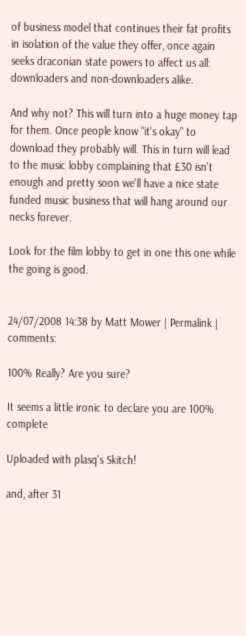of business model that continues their fat profits in isolation of the value they offer, once again seeks draconian state powers to affect us all: downloaders and non-downloaders alike.

And why not? This will turn into a huge money tap for them. Once people know "it's okay" to download they probably will. This in turn will lead to the music lobby complaining that £30 isn't enough and pretty soon we'll have a nice state funded music business that will hang around our necks forever.

Look for the film lobby to get in one this one while the going is good.


24/07/2008 14:38 by Matt Mower | Permalink | comments:

100% Really? Are you sure?

It seems a little ironic to declare you are 100% complete

Uploaded with plasq's Skitch!

and, after 31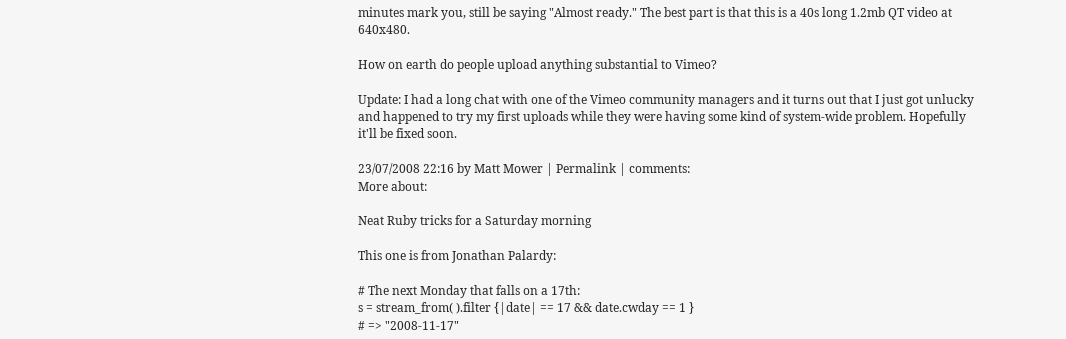minutes mark you, still be saying "Almost ready." The best part is that this is a 40s long 1.2mb QT video at 640x480.

How on earth do people upload anything substantial to Vimeo?

Update: I had a long chat with one of the Vimeo community managers and it turns out that I just got unlucky and happened to try my first uploads while they were having some kind of system-wide problem. Hopefully it'll be fixed soon.

23/07/2008 22:16 by Matt Mower | Permalink | comments:
More about:

Neat Ruby tricks for a Saturday morning

This one is from Jonathan Palardy:

# The next Monday that falls on a 17th:
s = stream_from( ).filter {|date| == 17 && date.cwday == 1 }
# => "2008-11-17"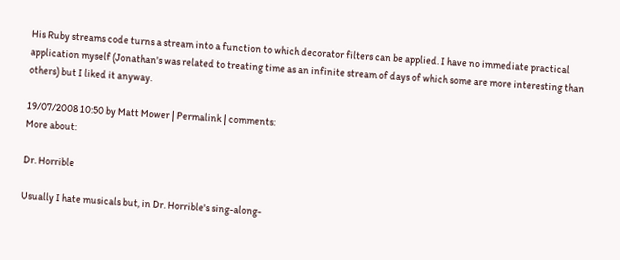His Ruby streams code turns a stream into a function to which decorator filters can be applied. I have no immediate practical application myself (Jonathan's was related to treating time as an infinite stream of days of which some are more interesting than others) but I liked it anyway.

19/07/2008 10:50 by Matt Mower | Permalink | comments:
More about:

Dr. Horrible

Usually I hate musicals but, in Dr. Horrible's sing-along-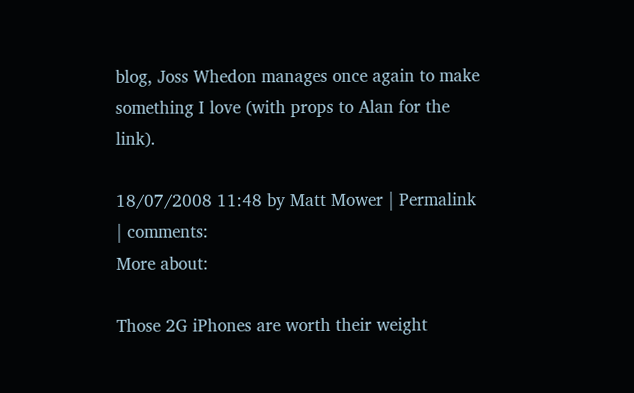blog, Joss Whedon manages once again to make something I love (with props to Alan for the link).

18/07/2008 11:48 by Matt Mower | Permalink | comments:
More about:

Those 2G iPhones are worth their weight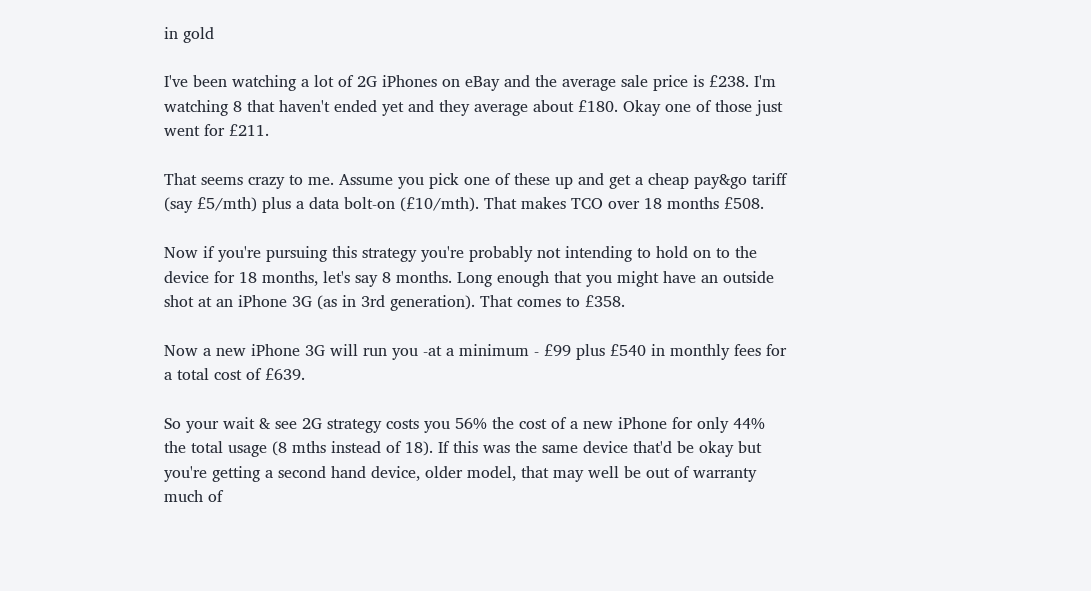in gold

I've been watching a lot of 2G iPhones on eBay and the average sale price is £238. I'm watching 8 that haven't ended yet and they average about £180. Okay one of those just went for £211.

That seems crazy to me. Assume you pick one of these up and get a cheap pay&go tariff (say £5/mth) plus a data bolt-on (£10/mth). That makes TCO over 18 months £508.

Now if you're pursuing this strategy you're probably not intending to hold on to the device for 18 months, let's say 8 months. Long enough that you might have an outside shot at an iPhone 3G (as in 3rd generation). That comes to £358.

Now a new iPhone 3G will run you -at a minimum - £99 plus £540 in monthly fees for a total cost of £639.

So your wait & see 2G strategy costs you 56% the cost of a new iPhone for only 44% the total usage (8 mths instead of 18). If this was the same device that'd be okay but you're getting a second hand device, older model, that may well be out of warranty much of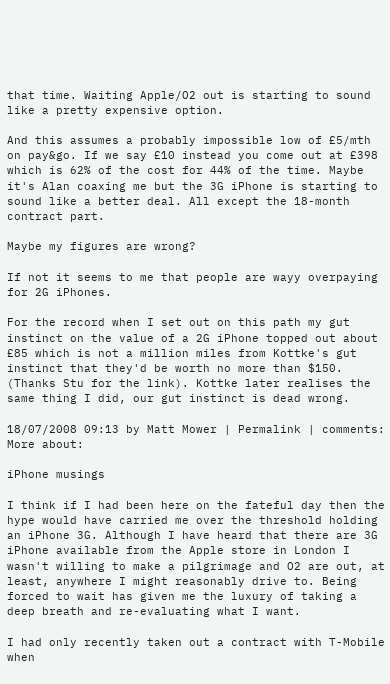that time. Waiting Apple/O2 out is starting to sound like a pretty expensive option.

And this assumes a probably impossible low of £5/mth on pay&go. If we say £10 instead you come out at £398 which is 62% of the cost for 44% of the time. Maybe it's Alan coaxing me but the 3G iPhone is starting to sound like a better deal. All except the 18-month contract part.

Maybe my figures are wrong?

If not it seems to me that people are wayy overpaying for 2G iPhones.

For the record when I set out on this path my gut instinct on the value of a 2G iPhone topped out about £85 which is not a million miles from Kottke's gut instinct that they'd be worth no more than $150. (Thanks Stu for the link). Kottke later realises the same thing I did, our gut instinct is dead wrong.

18/07/2008 09:13 by Matt Mower | Permalink | comments:
More about:

iPhone musings

I think if I had been here on the fateful day then the hype would have carried me over the threshold holding an iPhone 3G. Although I have heard that there are 3G iPhone available from the Apple store in London I wasn't willing to make a pilgrimage and O2 are out, at least, anywhere I might reasonably drive to. Being forced to wait has given me the luxury of taking a deep breath and re-evaluating what I want.

I had only recently taken out a contract with T-Mobile when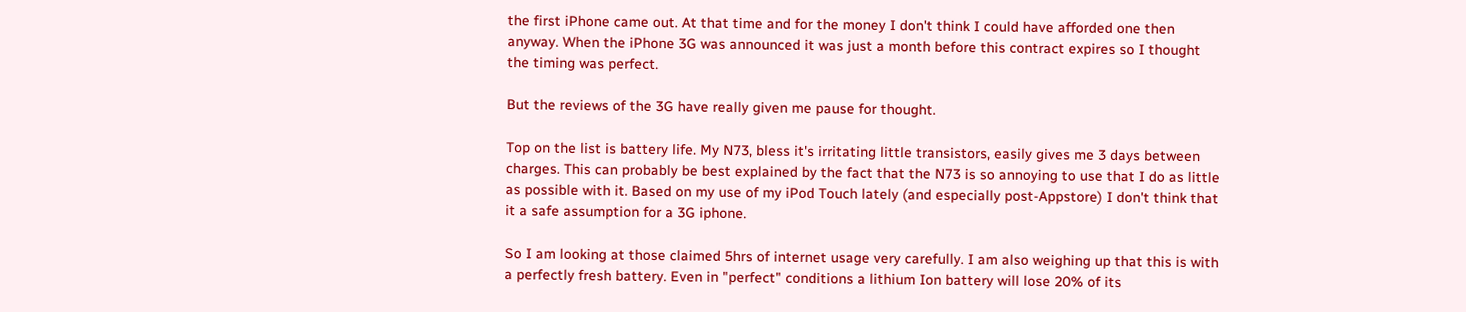the first iPhone came out. At that time and for the money I don't think I could have afforded one then anyway. When the iPhone 3G was announced it was just a month before this contract expires so I thought the timing was perfect.

But the reviews of the 3G have really given me pause for thought.

Top on the list is battery life. My N73, bless it's irritating little transistors, easily gives me 3 days between charges. This can probably be best explained by the fact that the N73 is so annoying to use that I do as little as possible with it. Based on my use of my iPod Touch lately (and especially post-Appstore) I don't think that it a safe assumption for a 3G iphone.

So I am looking at those claimed 5hrs of internet usage very carefully. I am also weighing up that this is with a perfectly fresh battery. Even in "perfect" conditions a lithium Ion battery will lose 20% of its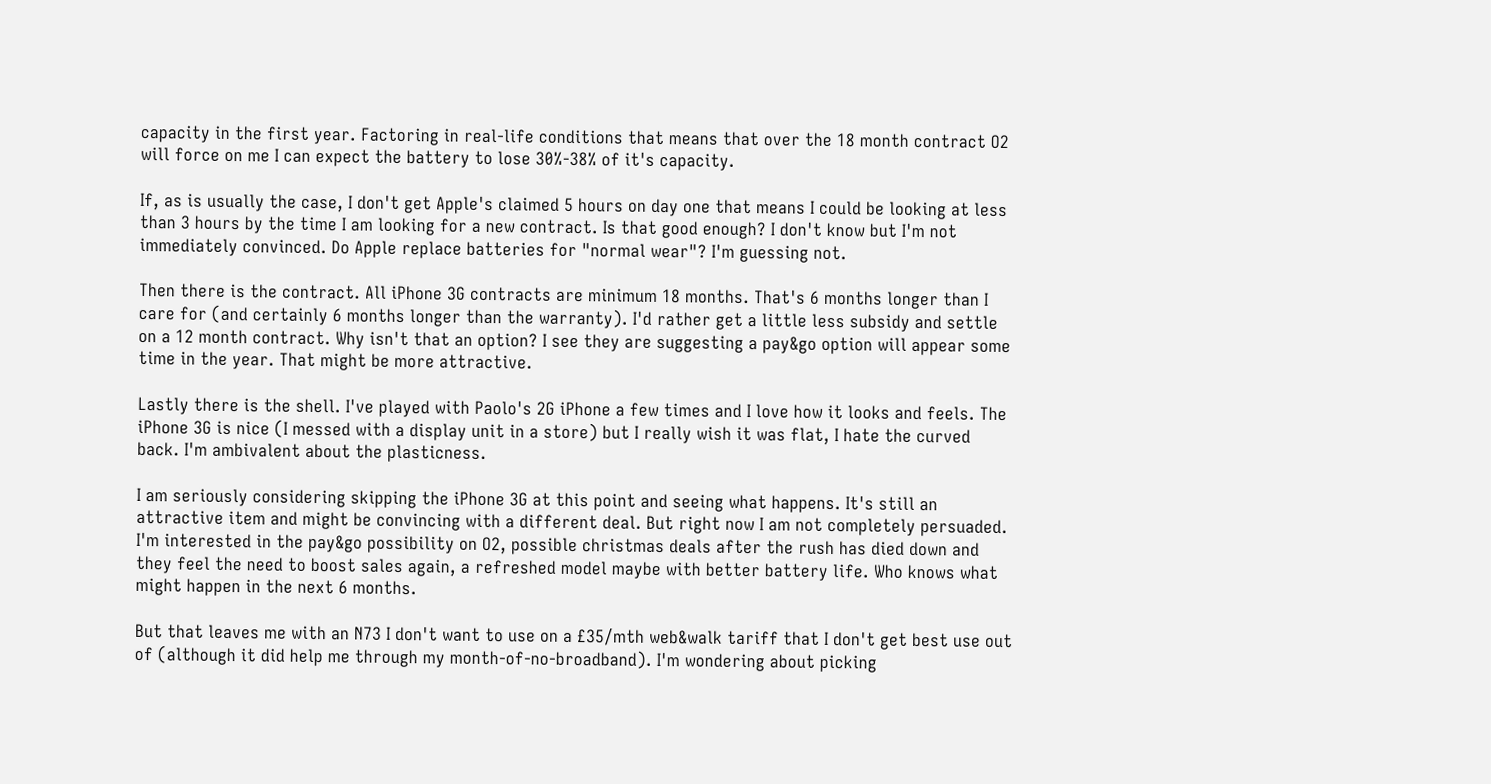capacity in the first year. Factoring in real-life conditions that means that over the 18 month contract O2 will force on me I can expect the battery to lose 30%-38% of it's capacity.

If, as is usually the case, I don't get Apple's claimed 5 hours on day one that means I could be looking at less than 3 hours by the time I am looking for a new contract. Is that good enough? I don't know but I'm not immediately convinced. Do Apple replace batteries for "normal wear"? I'm guessing not.

Then there is the contract. All iPhone 3G contracts are minimum 18 months. That's 6 months longer than I care for (and certainly 6 months longer than the warranty). I'd rather get a little less subsidy and settle on a 12 month contract. Why isn't that an option? I see they are suggesting a pay&go option will appear some time in the year. That might be more attractive.

Lastly there is the shell. I've played with Paolo's 2G iPhone a few times and I love how it looks and feels. The iPhone 3G is nice (I messed with a display unit in a store) but I really wish it was flat, I hate the curved back. I'm ambivalent about the plasticness.

I am seriously considering skipping the iPhone 3G at this point and seeing what happens. It's still an attractive item and might be convincing with a different deal. But right now I am not completely persuaded. I'm interested in the pay&go possibility on O2, possible christmas deals after the rush has died down and they feel the need to boost sales again, a refreshed model maybe with better battery life. Who knows what might happen in the next 6 months.

But that leaves me with an N73 I don't want to use on a £35/mth web&walk tariff that I don't get best use out of (although it did help me through my month-of-no-broadband). I'm wondering about picking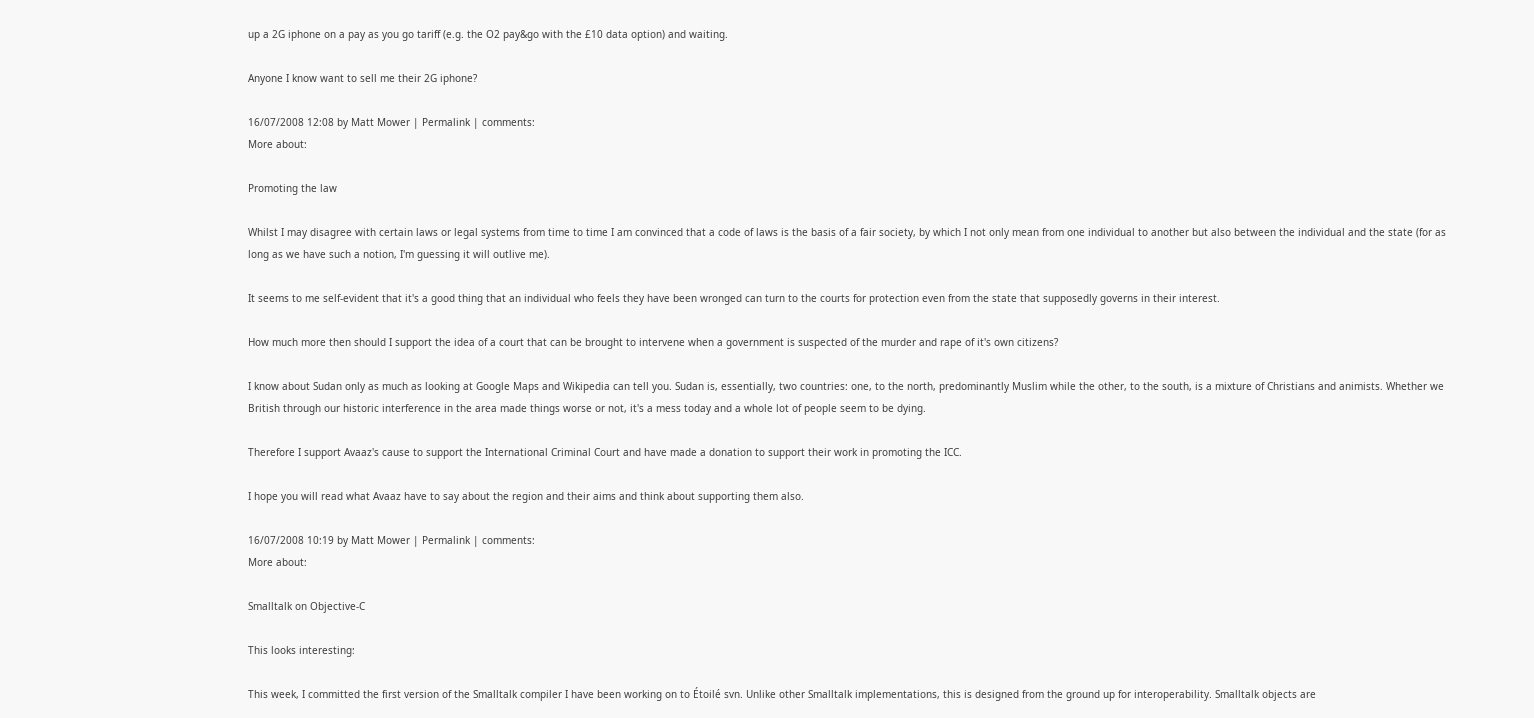up a 2G iphone on a pay as you go tariff (e.g. the O2 pay&go with the £10 data option) and waiting.

Anyone I know want to sell me their 2G iphone?

16/07/2008 12:08 by Matt Mower | Permalink | comments:
More about:

Promoting the law

Whilst I may disagree with certain laws or legal systems from time to time I am convinced that a code of laws is the basis of a fair society, by which I not only mean from one individual to another but also between the individual and the state (for as long as we have such a notion, I'm guessing it will outlive me).

It seems to me self-evident that it's a good thing that an individual who feels they have been wronged can turn to the courts for protection even from the state that supposedly governs in their interest.

How much more then should I support the idea of a court that can be brought to intervene when a government is suspected of the murder and rape of it's own citizens?

I know about Sudan only as much as looking at Google Maps and Wikipedia can tell you. Sudan is, essentially, two countries: one, to the north, predominantly Muslim while the other, to the south, is a mixture of Christians and animists. Whether we British through our historic interference in the area made things worse or not, it's a mess today and a whole lot of people seem to be dying.

Therefore I support Avaaz's cause to support the International Criminal Court and have made a donation to support their work in promoting the ICC.

I hope you will read what Avaaz have to say about the region and their aims and think about supporting them also.

16/07/2008 10:19 by Matt Mower | Permalink | comments:
More about:

Smalltalk on Objective-C

This looks interesting:

This week, I committed the first version of the Smalltalk compiler I have been working on to Étoilé svn. Unlike other Smalltalk implementations, this is designed from the ground up for interoperability. Smalltalk objects are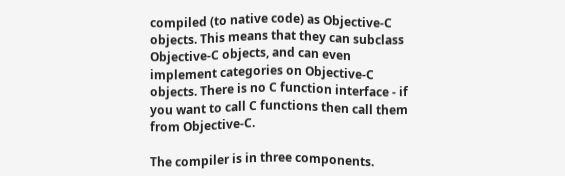compiled (to native code) as Objective-C objects. This means that they can subclass Objective-C objects, and can even implement categories on Objective-C objects. There is no C function interface - if you want to call C functions then call them from Objective-C.

The compiler is in three components.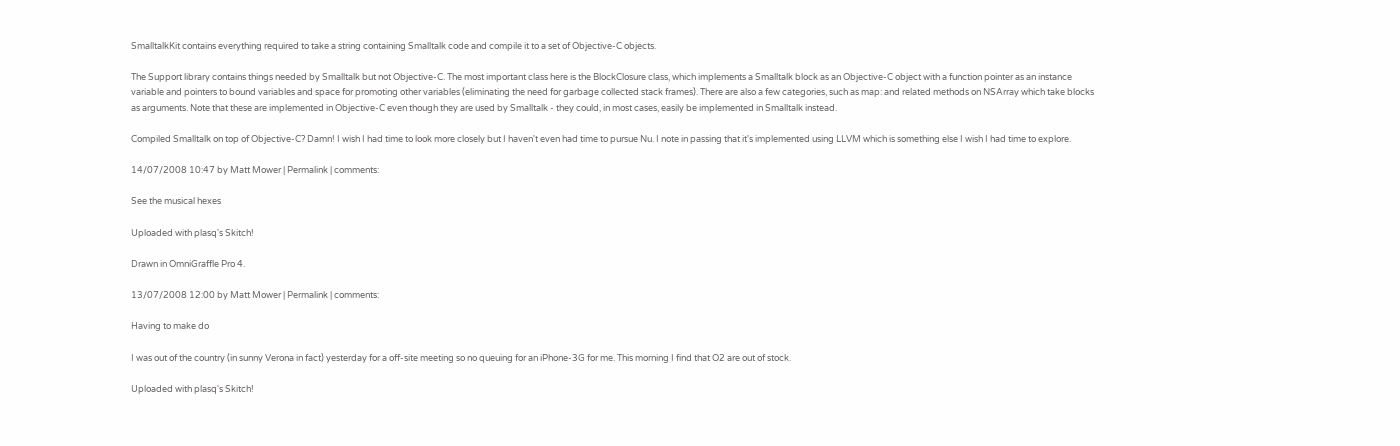SmalltalkKit contains everything required to take a string containing Smalltalk code and compile it to a set of Objective-C objects.

The Support library contains things needed by Smalltalk but not Objective-C. The most important class here is the BlockClosure class, which implements a Smalltalk block as an Objective-C object with a function pointer as an instance variable and pointers to bound variables and space for promoting other variables (eliminating the need for garbage collected stack frames). There are also a few categories, such as map: and related methods on NSArray which take blocks as arguments. Note that these are implemented in Objective-C even though they are used by Smalltalk - they could, in most cases, easily be implemented in Smalltalk instead.

Compiled Smalltalk on top of Objective-C? Damn! I wish I had time to look more closely but I haven't even had time to pursue Nu. I note in passing that it's implemented using LLVM which is something else I wish I had time to explore.

14/07/2008 10:47 by Matt Mower | Permalink | comments:

See the musical hexes

Uploaded with plasq's Skitch!

Drawn in OmniGraffle Pro 4.

13/07/2008 12:00 by Matt Mower | Permalink | comments:

Having to make do

I was out of the country (in sunny Verona in fact) yesterday for a off-site meeting so no queuing for an iPhone-3G for me. This morning I find that O2 are out of stock.

Uploaded with plasq's Skitch!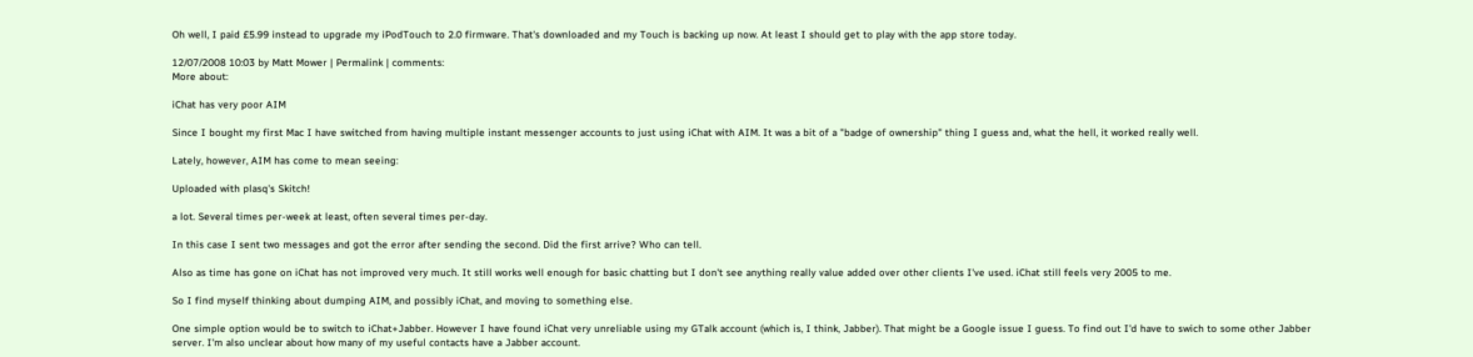Oh well, I paid £5.99 instead to upgrade my iPodTouch to 2.0 firmware. That's downloaded and my Touch is backing up now. At least I should get to play with the app store today.

12/07/2008 10:03 by Matt Mower | Permalink | comments:
More about:

iChat has very poor AIM

Since I bought my first Mac I have switched from having multiple instant messenger accounts to just using iChat with AIM. It was a bit of a "badge of ownership" thing I guess and, what the hell, it worked really well.

Lately, however, AIM has come to mean seeing:

Uploaded with plasq's Skitch!

a lot. Several times per-week at least, often several times per-day.

In this case I sent two messages and got the error after sending the second. Did the first arrive? Who can tell.

Also as time has gone on iChat has not improved very much. It still works well enough for basic chatting but I don't see anything really value added over other clients I've used. iChat still feels very 2005 to me.

So I find myself thinking about dumping AIM, and possibly iChat, and moving to something else.

One simple option would be to switch to iChat+Jabber. However I have found iChat very unreliable using my GTalk account (which is, I think, Jabber). That might be a Google issue I guess. To find out I'd have to swich to some other Jabber server. I'm also unclear about how many of my useful contacts have a Jabber account.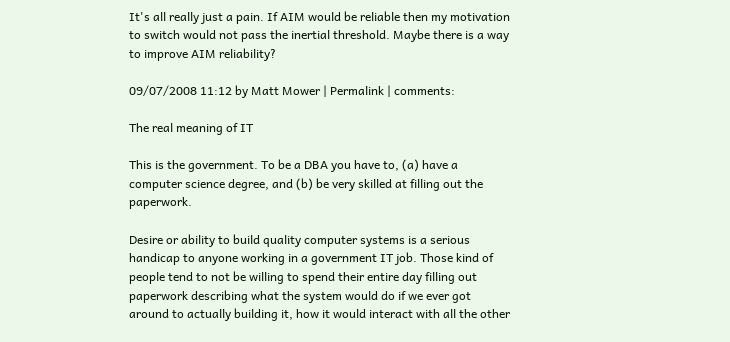It's all really just a pain. If AIM would be reliable then my motivation to switch would not pass the inertial threshold. Maybe there is a way to improve AIM reliability?

09/07/2008 11:12 by Matt Mower | Permalink | comments:

The real meaning of IT

This is the government. To be a DBA you have to, (a) have a computer science degree, and (b) be very skilled at filling out the paperwork.

Desire or ability to build quality computer systems is a serious handicap to anyone working in a government IT job. Those kind of people tend to not be willing to spend their entire day filling out paperwork describing what the system would do if we ever got around to actually building it, how it would interact with all the other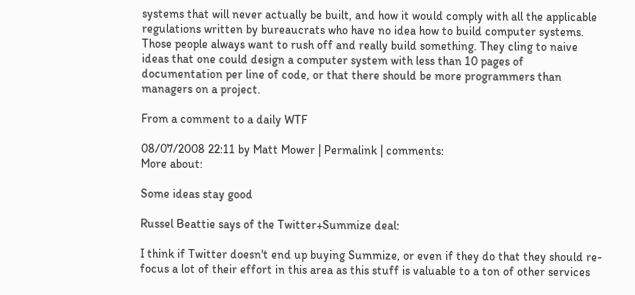systems that will never actually be built, and how it would comply with all the applicable regulations written by bureaucrats who have no idea how to build computer systems. Those people always want to rush off and really build something. They cling to naive ideas that one could design a computer system with less than 10 pages of documentation per line of code, or that there should be more programmers than managers on a project.

From a comment to a daily WTF

08/07/2008 22:11 by Matt Mower | Permalink | comments:
More about:

Some ideas stay good

Russel Beattie says of the Twitter+Summize deal:

I think if Twitter doesn't end up buying Summize, or even if they do that they should re-focus a lot of their effort in this area as this stuff is valuable to a ton of other services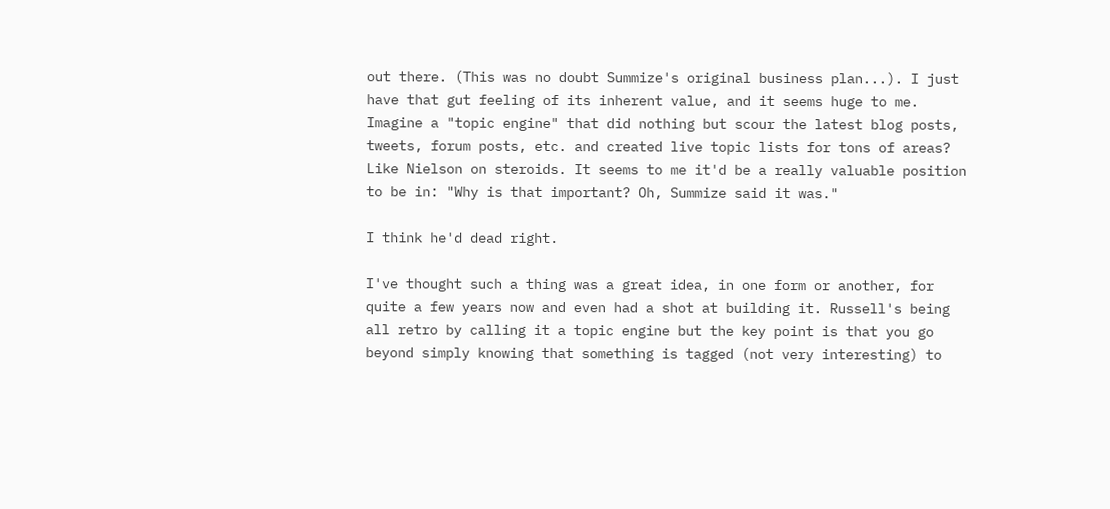out there. (This was no doubt Summize's original business plan...). I just have that gut feeling of its inherent value, and it seems huge to me. Imagine a "topic engine" that did nothing but scour the latest blog posts, tweets, forum posts, etc. and created live topic lists for tons of areas? Like Nielson on steroids. It seems to me it'd be a really valuable position to be in: "Why is that important? Oh, Summize said it was."

I think he'd dead right.

I've thought such a thing was a great idea, in one form or another, for quite a few years now and even had a shot at building it. Russell's being all retro by calling it a topic engine but the key point is that you go beyond simply knowing that something is tagged (not very interesting) to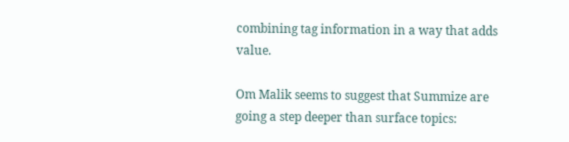combining tag information in a way that adds value.

Om Malik seems to suggest that Summize are going a step deeper than surface topics: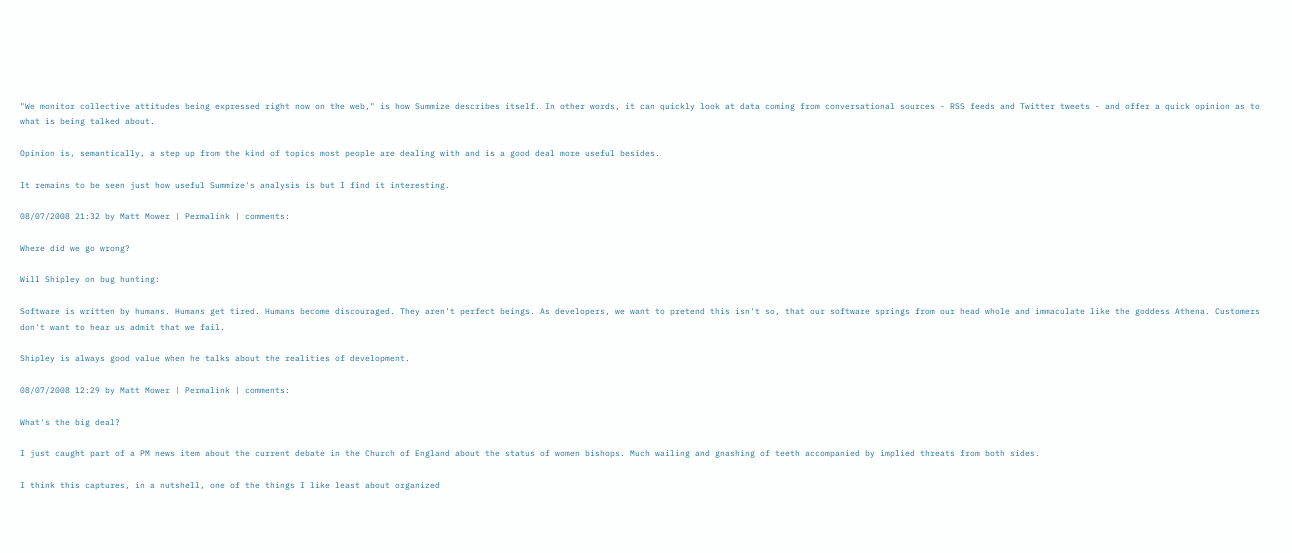"We monitor collective attitudes being expressed right now on the web," is how Summize describes itself. In other words, it can quickly look at data coming from conversational sources - RSS feeds and Twitter tweets - and offer a quick opinion as to what is being talked about.

Opinion is, semantically, a step up from the kind of topics most people are dealing with and is a good deal more useful besides.

It remains to be seen just how useful Summize's analysis is but I find it interesting.

08/07/2008 21:32 by Matt Mower | Permalink | comments:

Where did we go wrong?

Will Shipley on bug hunting:

Software is written by humans. Humans get tired. Humans become discouraged. They aren't perfect beings. As developers, we want to pretend this isn't so, that our software springs from our head whole and immaculate like the goddess Athena. Customers don't want to hear us admit that we fail.

Shipley is always good value when he talks about the realities of development.

08/07/2008 12:29 by Matt Mower | Permalink | comments:

What's the big deal?

I just caught part of a PM news item about the current debate in the Church of England about the status of women bishops. Much wailing and gnashing of teeth accompanied by implied threats from both sides.

I think this captures, in a nutshell, one of the things I like least about organized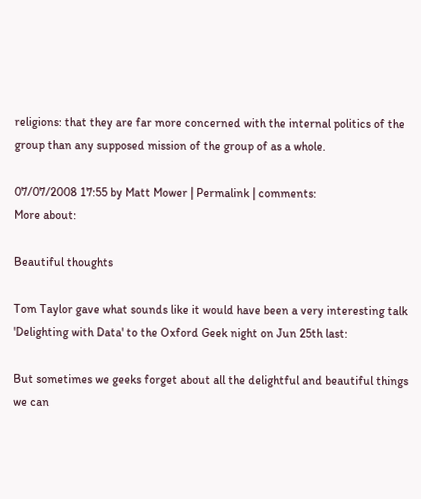religions: that they are far more concerned with the internal politics of the group than any supposed mission of the group of as a whole.

07/07/2008 17:55 by Matt Mower | Permalink | comments:
More about:

Beautiful thoughts

Tom Taylor gave what sounds like it would have been a very interesting talk 'Delighting with Data' to the Oxford Geek night on Jun 25th last:

But sometimes we geeks forget about all the delightful and beautiful things we can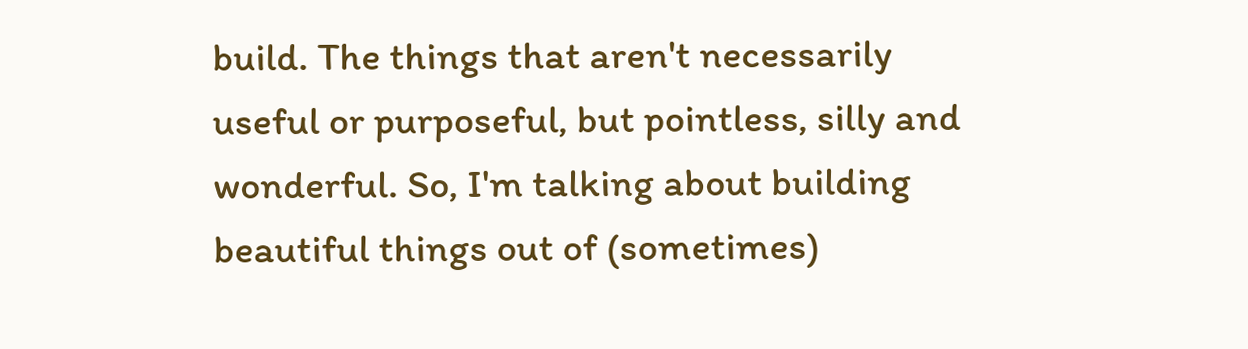build. The things that aren't necessarily useful or purposeful, but pointless, silly and wonderful. So, I'm talking about building beautiful things out of (sometimes)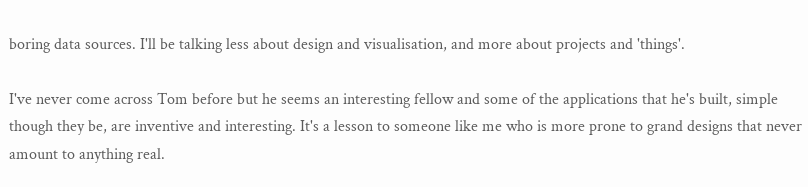boring data sources. I'll be talking less about design and visualisation, and more about projects and 'things'.

I've never come across Tom before but he seems an interesting fellow and some of the applications that he's built, simple though they be, are inventive and interesting. It's a lesson to someone like me who is more prone to grand designs that never amount to anything real.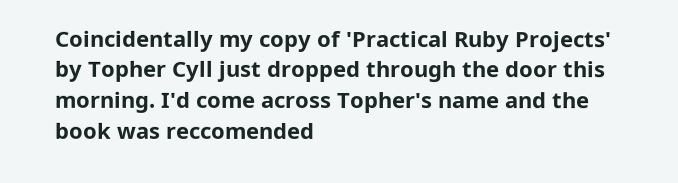Coincidentally my copy of 'Practical Ruby Projects' by Topher Cyll just dropped through the door this morning. I'd come across Topher's name and the book was reccomended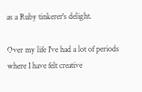as a Ruby tinkerer's delight.

Over my life I've had a lot of periods where I have felt creative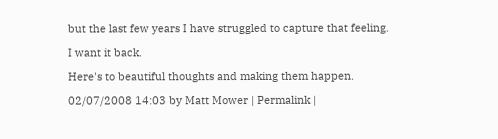but the last few years I have struggled to capture that feeling.

I want it back.

Here's to beautiful thoughts and making them happen.

02/07/2008 14:03 by Matt Mower | Permalink |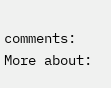comments:
More about: